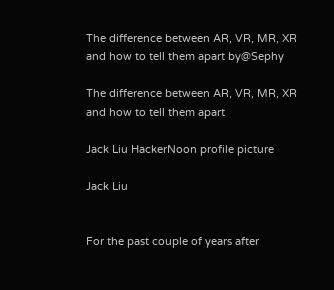The difference between AR, VR, MR, XR and how to tell them apart by@Sephy

The difference between AR, VR, MR, XR and how to tell them apart

Jack Liu HackerNoon profile picture

Jack Liu


For the past couple of years after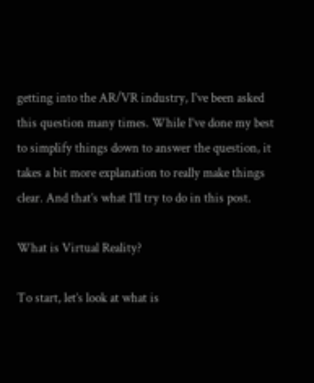getting into the AR/VR industry, I’ve been asked this question many times. While I’ve done my best to simplify things down to answer the question, it takes a bit more explanation to really make things clear. And that’s what I’ll try to do in this post.

What is Virtual Reality?

To start, let’s look at what is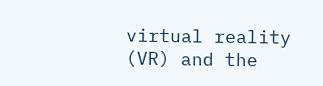virtual reality (VR) and the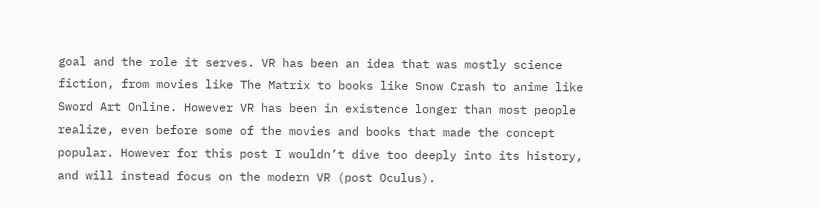goal and the role it serves. VR has been an idea that was mostly science fiction, from movies like The Matrix to books like Snow Crash to anime like Sword Art Online. However VR has been in existence longer than most people realize, even before some of the movies and books that made the concept popular. However for this post I wouldn’t dive too deeply into its history, and will instead focus on the modern VR (post Oculus).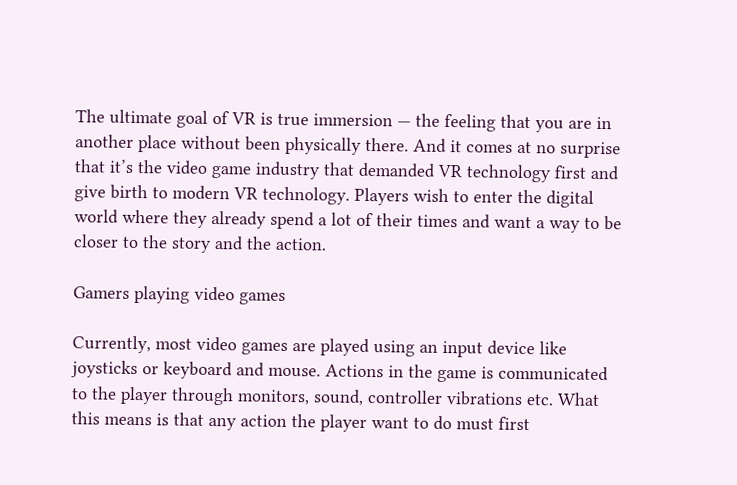The ultimate goal of VR is true immersion — the feeling that you are in another place without been physically there. And it comes at no surprise that it’s the video game industry that demanded VR technology first and give birth to modern VR technology. Players wish to enter the digital world where they already spend a lot of their times and want a way to be closer to the story and the action.

Gamers playing video games

Currently, most video games are played using an input device like joysticks or keyboard and mouse. Actions in the game is communicated to the player through monitors, sound, controller vibrations etc. What this means is that any action the player want to do must first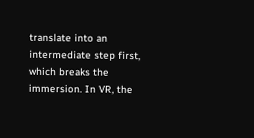translate into an intermediate step first, which breaks the immersion. In VR, the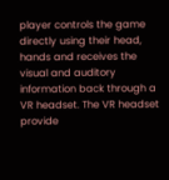player controls the game directly using their head, hands and receives the visual and auditory information back through a VR headset. The VR headset provide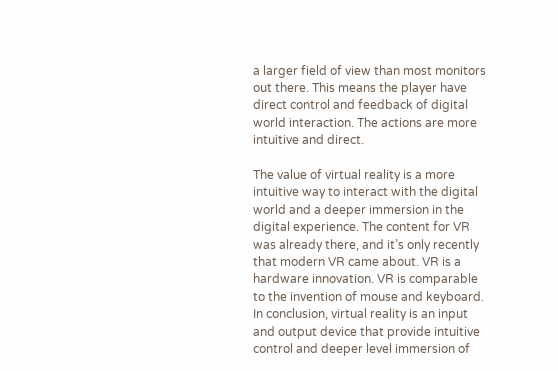a larger field of view than most monitors out there. This means the player have direct control and feedback of digital world interaction. The actions are more intuitive and direct.

The value of virtual reality is a more intuitive way to interact with the digital world and a deeper immersion in the digital experience. The content for VR was already there, and it’s only recently that modern VR came about. VR is a hardware innovation. VR is comparable to the invention of mouse and keyboard. In conclusion, virtual reality is an input and output device that provide intuitive control and deeper level immersion of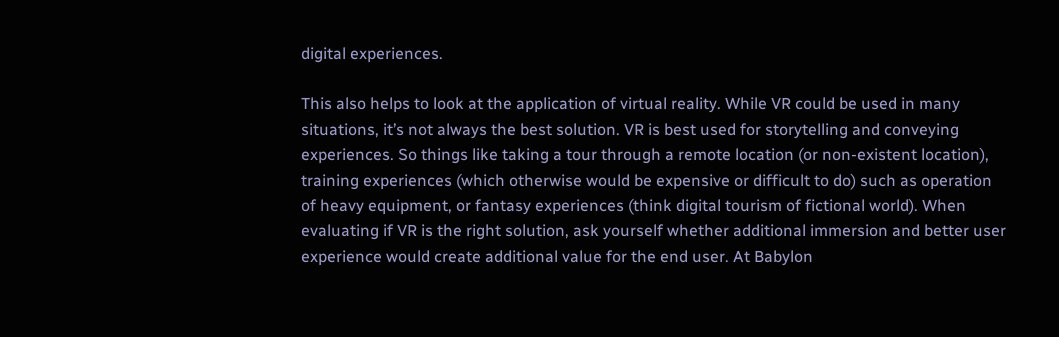digital experiences.

This also helps to look at the application of virtual reality. While VR could be used in many situations, it’s not always the best solution. VR is best used for storytelling and conveying experiences. So things like taking a tour through a remote location (or non-existent location), training experiences (which otherwise would be expensive or difficult to do) such as operation of heavy equipment, or fantasy experiences (think digital tourism of fictional world). When evaluating if VR is the right solution, ask yourself whether additional immersion and better user experience would create additional value for the end user. At Babylon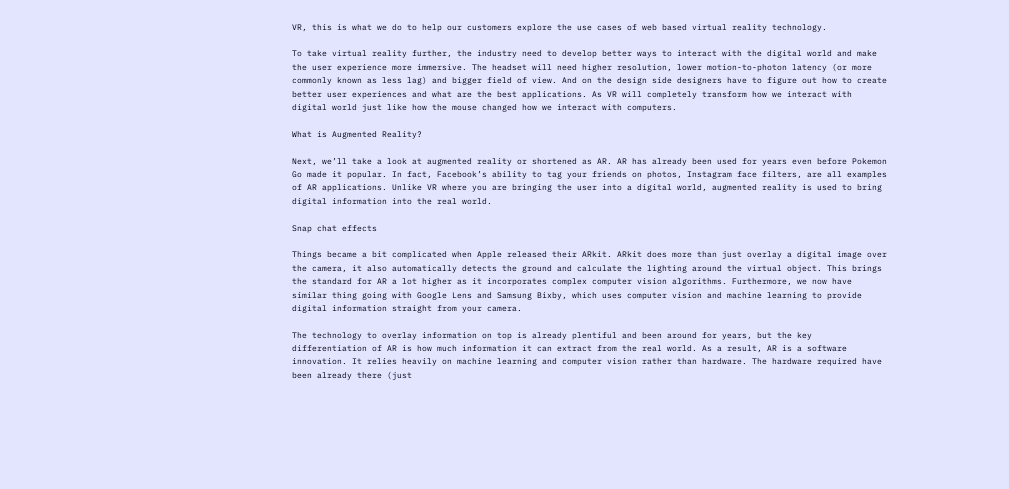VR, this is what we do to help our customers explore the use cases of web based virtual reality technology.

To take virtual reality further, the industry need to develop better ways to interact with the digital world and make the user experience more immersive. The headset will need higher resolution, lower motion-to-photon latency (or more commonly known as less lag) and bigger field of view. And on the design side designers have to figure out how to create better user experiences and what are the best applications. As VR will completely transform how we interact with digital world just like how the mouse changed how we interact with computers.

What is Augmented Reality?

Next, we’ll take a look at augmented reality or shortened as AR. AR has already been used for years even before Pokemon Go made it popular. In fact, Facebook’s ability to tag your friends on photos, Instagram face filters, are all examples of AR applications. Unlike VR where you are bringing the user into a digital world, augmented reality is used to bring digital information into the real world.

Snap chat effects

Things became a bit complicated when Apple released their ARkit. ARkit does more than just overlay a digital image over the camera, it also automatically detects the ground and calculate the lighting around the virtual object. This brings the standard for AR a lot higher as it incorporates complex computer vision algorithms. Furthermore, we now have similar thing going with Google Lens and Samsung Bixby, which uses computer vision and machine learning to provide digital information straight from your camera.

The technology to overlay information on top is already plentiful and been around for years, but the key differentiation of AR is how much information it can extract from the real world. As a result, AR is a software innovation. It relies heavily on machine learning and computer vision rather than hardware. The hardware required have been already there (just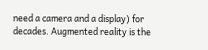need a camera and a display) for decades. Augmented reality is the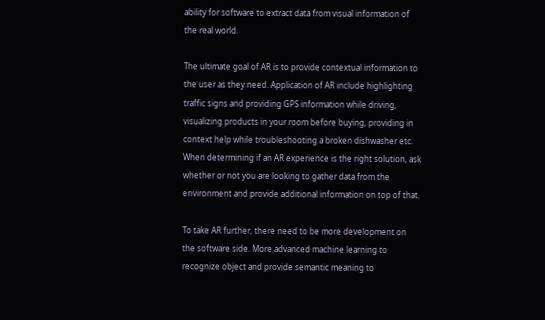ability for software to extract data from visual information of the real world.

The ultimate goal of AR is to provide contextual information to the user as they need. Application of AR include highlighting traffic signs and providing GPS information while driving, visualizing products in your room before buying, providing in context help while troubleshooting a broken dishwasher etc. When determining if an AR experience is the right solution, ask whether or not you are looking to gather data from the environment and provide additional information on top of that.

To take AR further, there need to be more development on the software side. More advanced machine learning to recognize object and provide semantic meaning to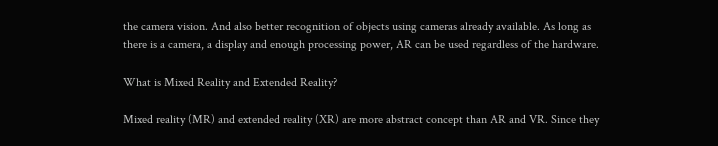the camera vision. And also better recognition of objects using cameras already available. As long as there is a camera, a display and enough processing power, AR can be used regardless of the hardware.

What is Mixed Reality and Extended Reality?

Mixed reality (MR) and extended reality (XR) are more abstract concept than AR and VR. Since they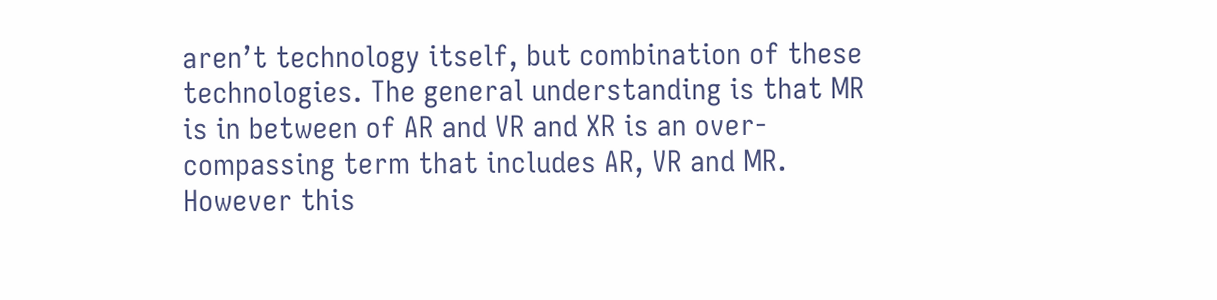aren’t technology itself, but combination of these technologies. The general understanding is that MR is in between of AR and VR and XR is an over-compassing term that includes AR, VR and MR. However this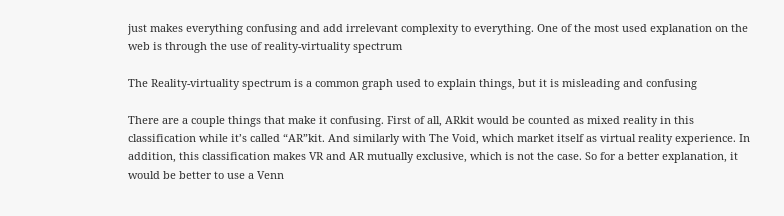just makes everything confusing and add irrelevant complexity to everything. One of the most used explanation on the web is through the use of reality-virtuality spectrum

The Reality-virtuality spectrum is a common graph used to explain things, but it is misleading and confusing

There are a couple things that make it confusing. First of all, ARkit would be counted as mixed reality in this classification while it’s called “AR”kit. And similarly with The Void, which market itself as virtual reality experience. In addition, this classification makes VR and AR mutually exclusive, which is not the case. So for a better explanation, it would be better to use a Venn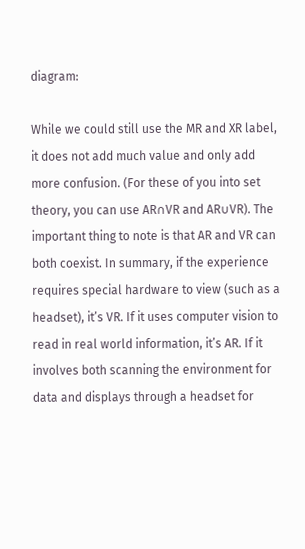diagram:

While we could still use the MR and XR label, it does not add much value and only add more confusion. (For these of you into set theory, you can use AR∩VR and AR∪VR). The important thing to note is that AR and VR can both coexist. In summary, if the experience requires special hardware to view (such as a headset), it’s VR. If it uses computer vision to read in real world information, it’s AR. If it involves both scanning the environment for data and displays through a headset for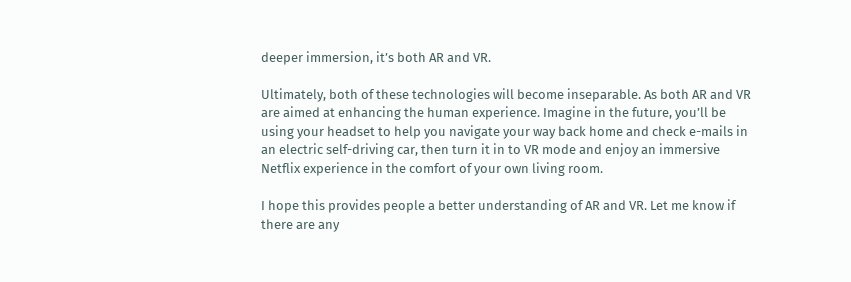deeper immersion, it’s both AR and VR.

Ultimately, both of these technologies will become inseparable. As both AR and VR are aimed at enhancing the human experience. Imagine in the future, you’ll be using your headset to help you navigate your way back home and check e-mails in an electric self-driving car, then turn it in to VR mode and enjoy an immersive Netflix experience in the comfort of your own living room.

I hope this provides people a better understanding of AR and VR. Let me know if there are any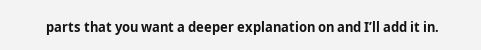parts that you want a deeper explanation on and I’ll add it in.